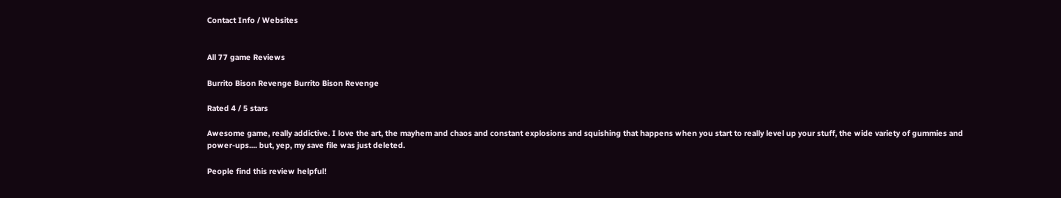Contact Info / Websites


All 77 game Reviews

Burrito Bison Revenge Burrito Bison Revenge

Rated 4 / 5 stars

Awesome game, really addictive. I love the art, the mayhem and chaos and constant explosions and squishing that happens when you start to really level up your stuff, the wide variety of gummies and power-ups.... but, yep, my save file was just deleted.

People find this review helpful!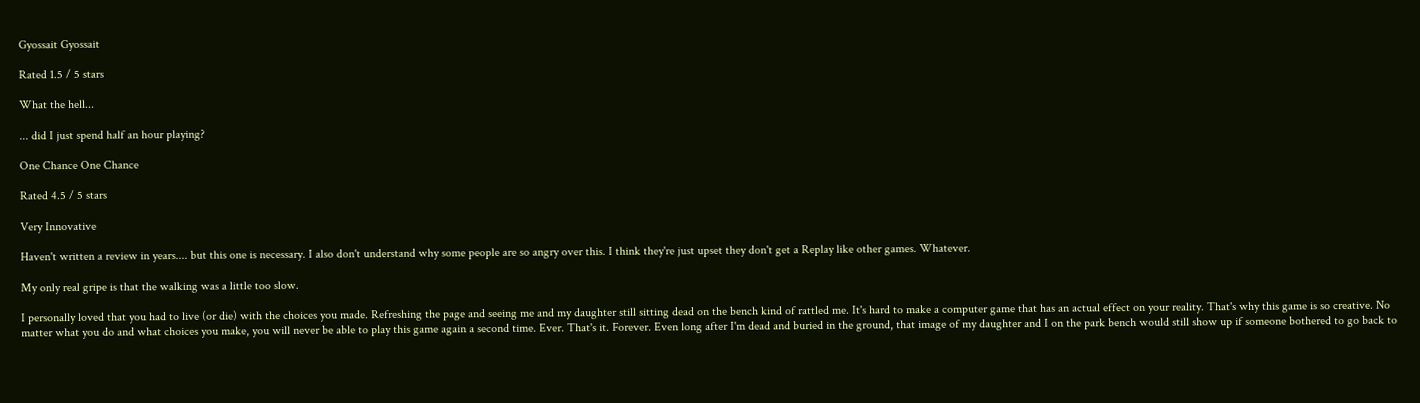Gyossait Gyossait

Rated 1.5 / 5 stars

What the hell...

... did I just spend half an hour playing?

One Chance One Chance

Rated 4.5 / 5 stars

Very Innovative

Haven't written a review in years.... but this one is necessary. I also don't understand why some people are so angry over this. I think they're just upset they don't get a Replay like other games. Whatever.

My only real gripe is that the walking was a little too slow.

I personally loved that you had to live (or die) with the choices you made. Refreshing the page and seeing me and my daughter still sitting dead on the bench kind of rattled me. It's hard to make a computer game that has an actual effect on your reality. That's why this game is so creative. No matter what you do and what choices you make, you will never be able to play this game again a second time. Ever. That's it. Forever. Even long after I'm dead and buried in the ground, that image of my daughter and I on the park bench would still show up if someone bothered to go back to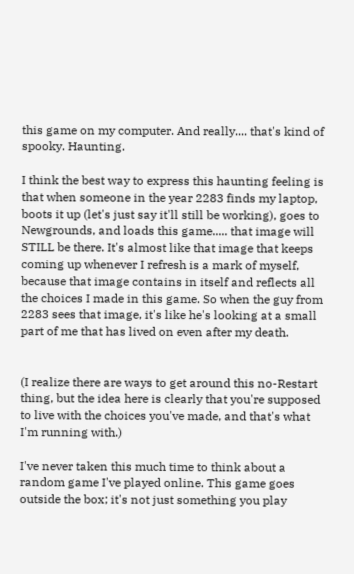this game on my computer. And really.... that's kind of spooky. Haunting.

I think the best way to express this haunting feeling is that when someone in the year 2283 finds my laptop, boots it up (let's just say it'll still be working), goes to Newgrounds, and loads this game..... that image will STILL be there. It's almost like that image that keeps coming up whenever I refresh is a mark of myself, because that image contains in itself and reflects all the choices I made in this game. So when the guy from 2283 sees that image, it's like he's looking at a small part of me that has lived on even after my death.


(I realize there are ways to get around this no-Restart thing, but the idea here is clearly that you're supposed to live with the choices you've made, and that's what I'm running with.)

I've never taken this much time to think about a random game I've played online. This game goes outside the box; it's not just something you play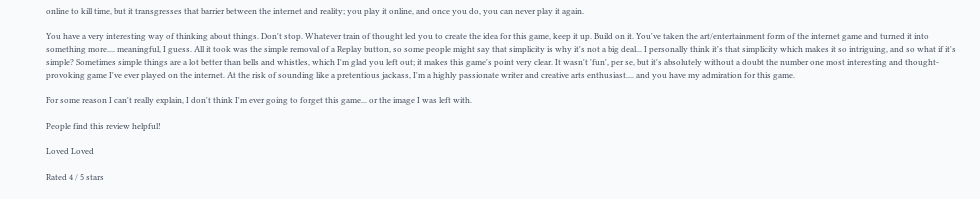online to kill time, but it transgresses that barrier between the internet and reality; you play it online, and once you do, you can never play it again.

You have a very interesting way of thinking about things. Don't stop. Whatever train of thought led you to create the idea for this game, keep it up. Build on it. You've taken the art/entertainment form of the internet game and turned it into something more.... meaningful, I guess. All it took was the simple removal of a Replay button, so some people might say that simplicity is why it's not a big deal... I personally think it's that simplicity which makes it so intriguing, and so what if it's simple? Sometimes simple things are a lot better than bells and whistles, which I'm glad you left out; it makes this game's point very clear. It wasn't 'fun', per se, but it's absolutely without a doubt the number one most interesting and thought-provoking game I've ever played on the internet. At the risk of sounding like a pretentious jackass, I'm a highly passionate writer and creative arts enthusiast.... and you have my admiration for this game.

For some reason I can't really explain, I don't think I'm ever going to forget this game... or the image I was left with.

People find this review helpful!

Loved Loved

Rated 4 / 5 stars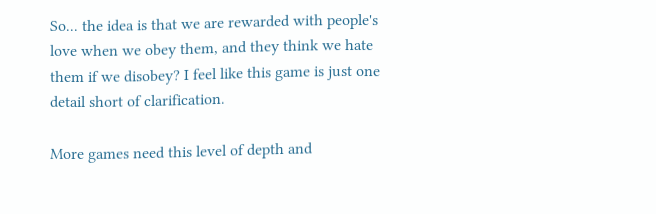So... the idea is that we are rewarded with people's love when we obey them, and they think we hate them if we disobey? I feel like this game is just one detail short of clarification.

More games need this level of depth and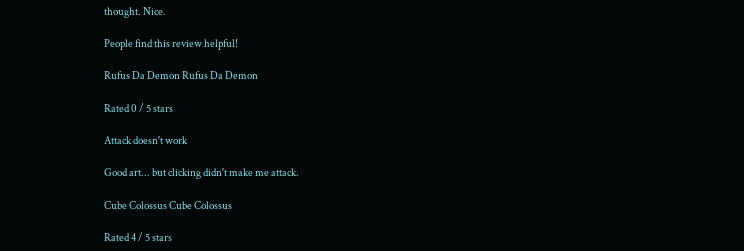thought. Nice.

People find this review helpful!

Rufus Da Demon Rufus Da Demon

Rated 0 / 5 stars

Attack doesn't work

Good art... but clicking didn't make me attack.

Cube Colossus Cube Colossus

Rated 4 / 5 stars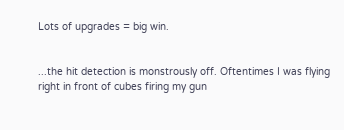Lots of upgrades = big win.


...the hit detection is monstrously off. Oftentimes I was flying right in front of cubes firing my gun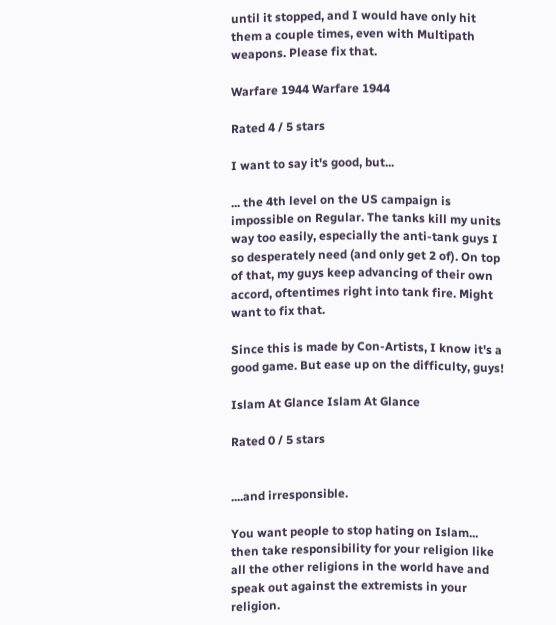until it stopped, and I would have only hit them a couple times, even with Multipath weapons. Please fix that.

Warfare 1944 Warfare 1944

Rated 4 / 5 stars

I want to say it's good, but...

... the 4th level on the US campaign is impossible on Regular. The tanks kill my units way too easily, especially the anti-tank guys I so desperately need (and only get 2 of). On top of that, my guys keep advancing of their own accord, oftentimes right into tank fire. Might want to fix that.

Since this is made by Con-Artists, I know it's a good game. But ease up on the difficulty, guys!

Islam At Glance Islam At Glance

Rated 0 / 5 stars


....and irresponsible.

You want people to stop hating on Islam... then take responsibility for your religion like all the other religions in the world have and speak out against the extremists in your religion.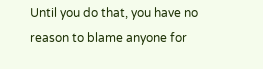Until you do that, you have no reason to blame anyone for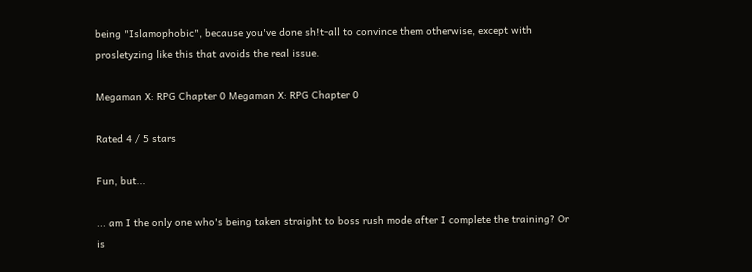being "Islamophobic", because you've done sh!t-all to convince them otherwise, except with prosletyzing like this that avoids the real issue.

Megaman X: RPG Chapter 0 Megaman X: RPG Chapter 0

Rated 4 / 5 stars

Fun, but...

... am I the only one who's being taken straight to boss rush mode after I complete the training? Or is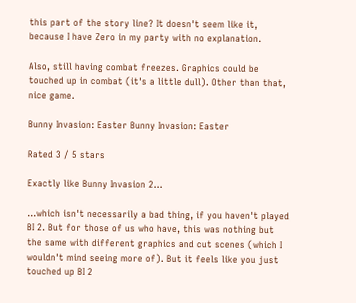this part of the story line? It doesn't seem like it, because I have Zero in my party with no explanation.

Also, still having combat freezes. Graphics could be touched up in combat (it's a little dull). Other than that, nice game.

Bunny Invasion: Easter Bunny Invasion: Easter

Rated 3 / 5 stars

Exactly like Bunny Invasion 2...

...which isn't necessarily a bad thing, if you haven't played BI 2. But for those of us who have, this was nothing but the same with different graphics and cut scenes (which I wouldn't mind seeing more of). But it feels like you just touched up BI 2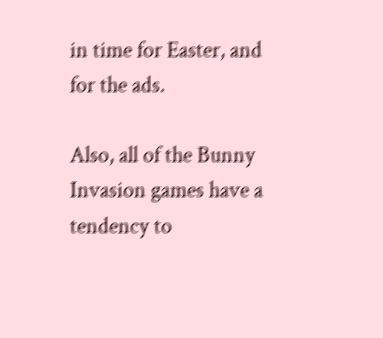in time for Easter, and for the ads.

Also, all of the Bunny Invasion games have a tendency to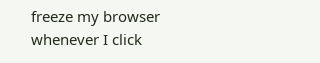freeze my browser whenever I click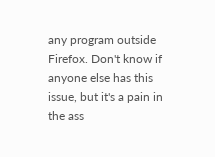any program outside Firefox. Don't know if anyone else has this issue, but it's a pain in the ass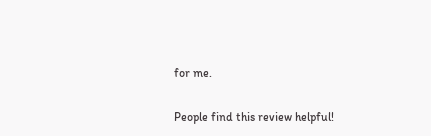for me.

People find this review helpful!